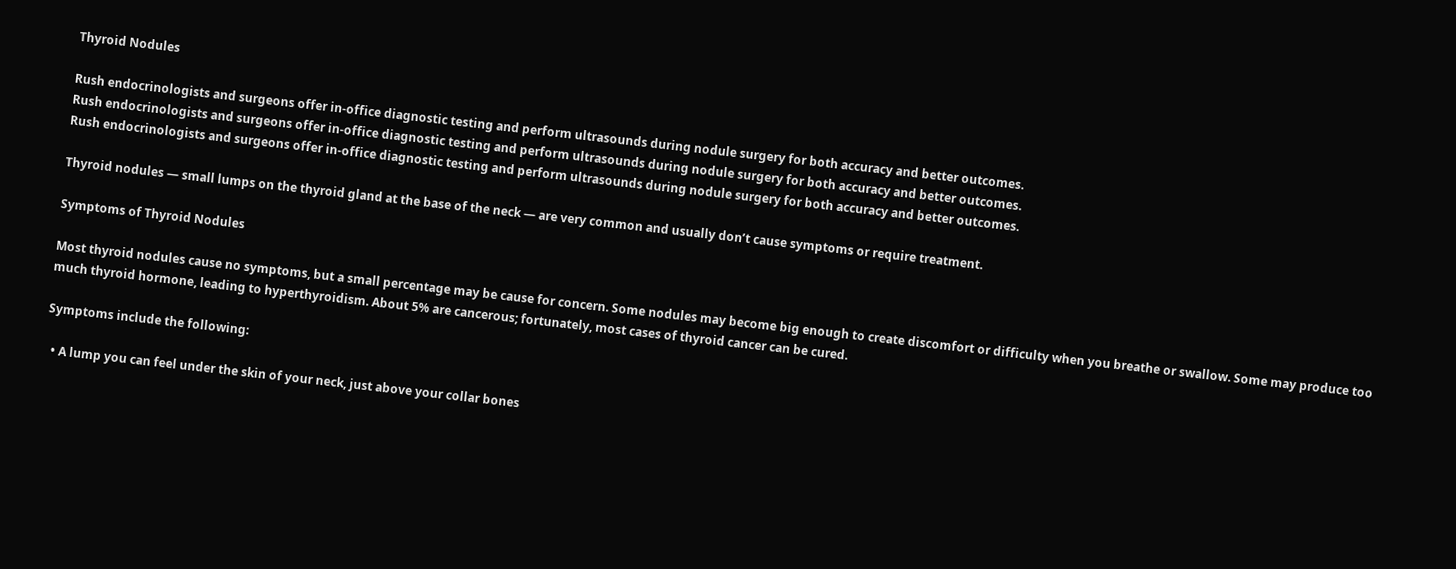Thyroid Nodules

Rush endocrinologists and surgeons offer in-office diagnostic testing and perform ultrasounds during nodule surgery for both accuracy and better outcomes.
Rush endocrinologists and surgeons offer in-office diagnostic testing and perform ultrasounds during nodule surgery for both accuracy and better outcomes.
Rush endocrinologists and surgeons offer in-office diagnostic testing and perform ultrasounds during nodule surgery for both accuracy and better outcomes.

Thyroid nodules — small lumps on the thyroid gland at the base of the neck — are very common and usually don’t cause symptoms or require treatment.

Symptoms of Thyroid Nodules

Most thyroid nodules cause no symptoms, but a small percentage may be cause for concern. Some nodules may become big enough to create discomfort or difficulty when you breathe or swallow. Some may produce too much thyroid hormone, leading to hyperthyroidism. About 5% are cancerous; fortunately, most cases of thyroid cancer can be cured.

Symptoms include the following:

  • A lump you can feel under the skin of your neck, just above your collar bones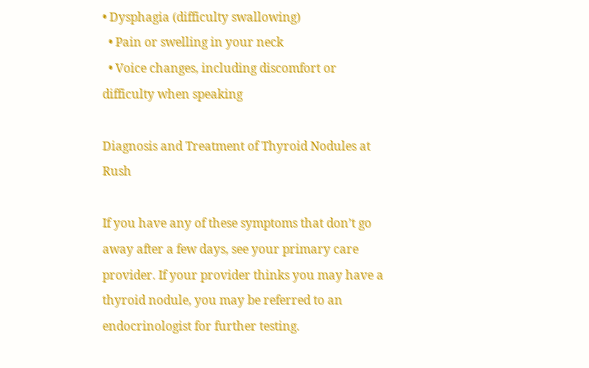• Dysphagia (difficulty swallowing)
  • Pain or swelling in your neck
  • Voice changes, including discomfort or difficulty when speaking

Diagnosis and Treatment of Thyroid Nodules at Rush

If you have any of these symptoms that don’t go away after a few days, see your primary care provider. If your provider thinks you may have a thyroid nodule, you may be referred to an endocrinologist for further testing.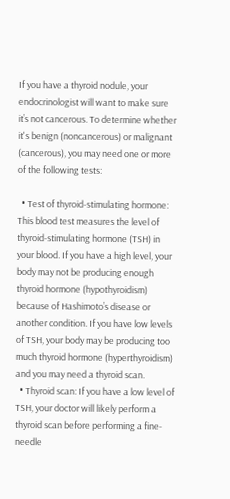If you have a thyroid nodule, your endocrinologist will want to make sure it’s not cancerous. To determine whether it's benign (noncancerous) or malignant (cancerous), you may need one or more of the following tests:

  • Test of thyroid-stimulating hormone: This blood test measures the level of thyroid-stimulating hormone (TSH) in your blood. If you have a high level, your body may not be producing enough thyroid hormone (hypothyroidism) because of Hashimoto’s disease or another condition. If you have low levels of TSH, your body may be producing too much thyroid hormone (hyperthyroidism) and you may need a thyroid scan.
  • Thyroid scan: If you have a low level of TSH, your doctor will likely perform a thyroid scan before performing a fine-needle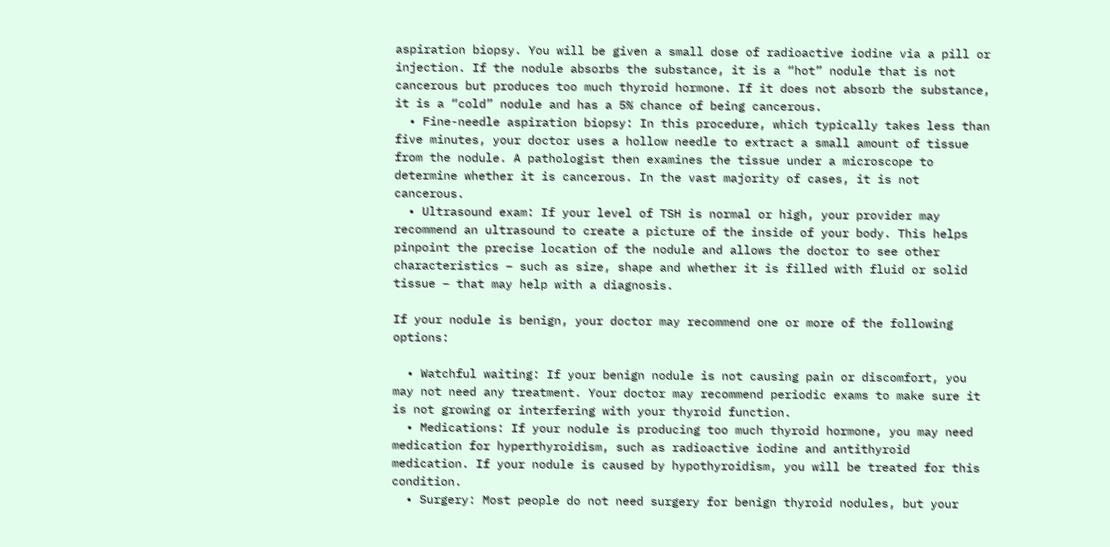aspiration biopsy. You will be given a small dose of radioactive iodine via a pill or injection. If the nodule absorbs the substance, it is a “hot” nodule that is not cancerous but produces too much thyroid hormone. If it does not absorb the substance, it is a “cold” nodule and has a 5% chance of being cancerous.
  • Fine-needle aspiration biopsy: In this procedure, which typically takes less than five minutes, your doctor uses a hollow needle to extract a small amount of tissue from the nodule. A pathologist then examines the tissue under a microscope to determine whether it is cancerous. In the vast majority of cases, it is not cancerous.
  • Ultrasound exam: If your level of TSH is normal or high, your provider may recommend an ultrasound to create a picture of the inside of your body. This helps pinpoint the precise location of the nodule and allows the doctor to see other characteristics – such as size, shape and whether it is filled with fluid or solid tissue – that may help with a diagnosis.

If your nodule is benign, your doctor may recommend one or more of the following options:

  • Watchful waiting: If your benign nodule is not causing pain or discomfort, you may not need any treatment. Your doctor may recommend periodic exams to make sure it is not growing or interfering with your thyroid function.
  • Medications: If your nodule is producing too much thyroid hormone, you may need medication for hyperthyroidism, such as radioactive iodine and antithyroid medication. If your nodule is caused by hypothyroidism, you will be treated for this condition.
  • Surgery: Most people do not need surgery for benign thyroid nodules, but your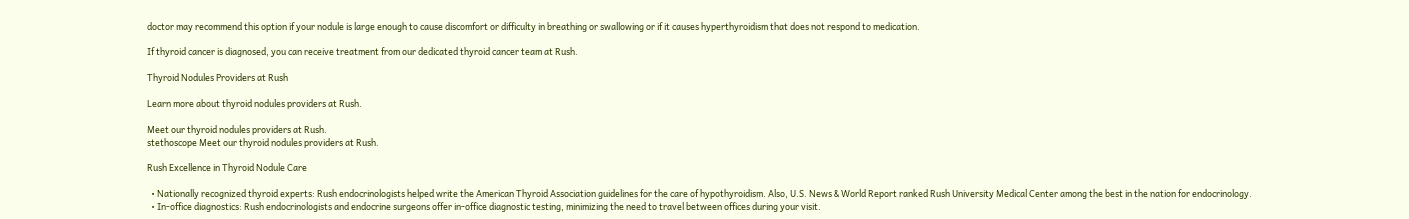doctor may recommend this option if your nodule is large enough to cause discomfort or difficulty in breathing or swallowing or if it causes hyperthyroidism that does not respond to medication.

If thyroid cancer is diagnosed, you can receive treatment from our dedicated thyroid cancer team at Rush.

Thyroid Nodules Providers at Rush

Learn more about thyroid nodules providers at Rush.

Meet our thyroid nodules providers at Rush.
stethoscope Meet our thyroid nodules providers at Rush.

Rush Excellence in Thyroid Nodule Care

  • Nationally recognized thyroid experts: Rush endocrinologists helped write the American Thyroid Association guidelines for the care of hypothyroidism. Also, U.S. News & World Report ranked Rush University Medical Center among the best in the nation for endocrinology.
  • In-office diagnostics: Rush endocrinologists and endocrine surgeons offer in-office diagnostic testing, minimizing the need to travel between offices during your visit.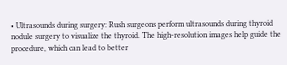• Ultrasounds during surgery: Rush surgeons perform ultrasounds during thyroid nodule surgery to visualize the thyroid. The high-resolution images help guide the procedure, which can lead to better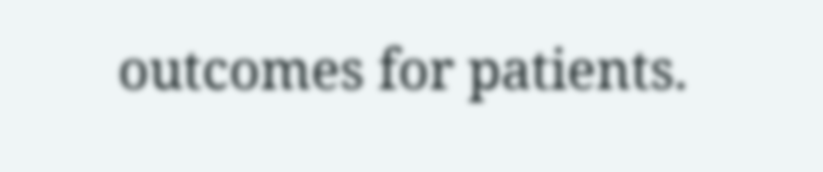outcomes for patients.